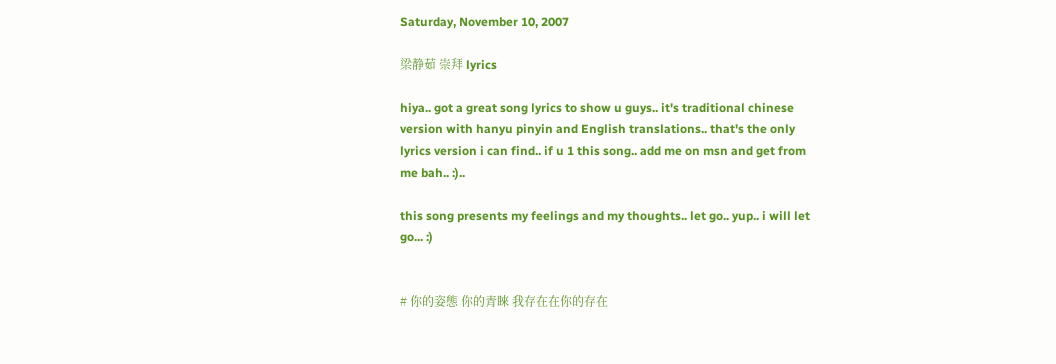Saturday, November 10, 2007

梁静茹 崇拜 lyrics

hiya.. got a great song lyrics to show u guys.. it's traditional chinese version with hanyu pinyin and English translations.. that's the only lyrics version i can find.. if u 1 this song.. add me on msn and get from me bah.. :)..

this song presents my feelings and my thoughts.. let go.. yup.. i will let go... :)


# 你的姿態 你的青睞 我存在在你的存在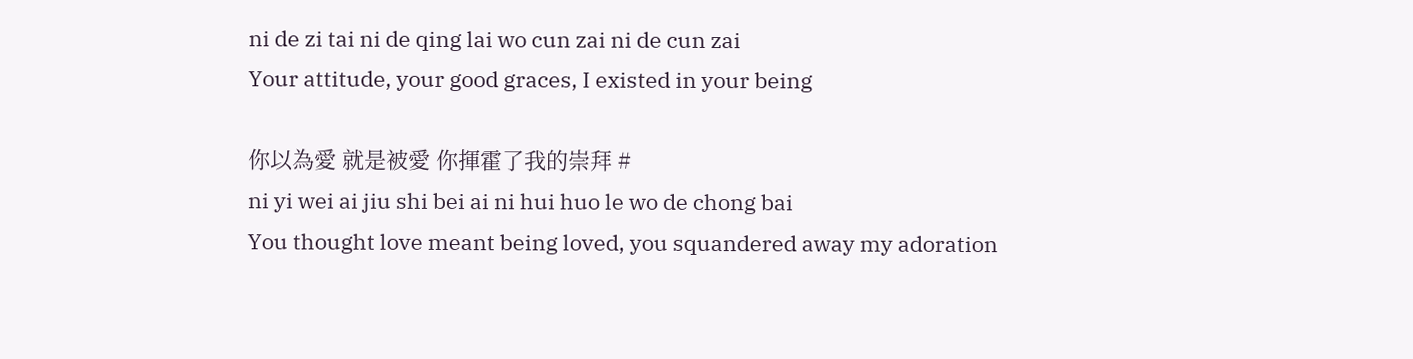ni de zi tai ni de qing lai wo cun zai ni de cun zai
Your attitude, your good graces, I existed in your being

你以為愛 就是被愛 你揮霍了我的崇拜 #
ni yi wei ai jiu shi bei ai ni hui huo le wo de chong bai
You thought love meant being loved, you squandered away my adoration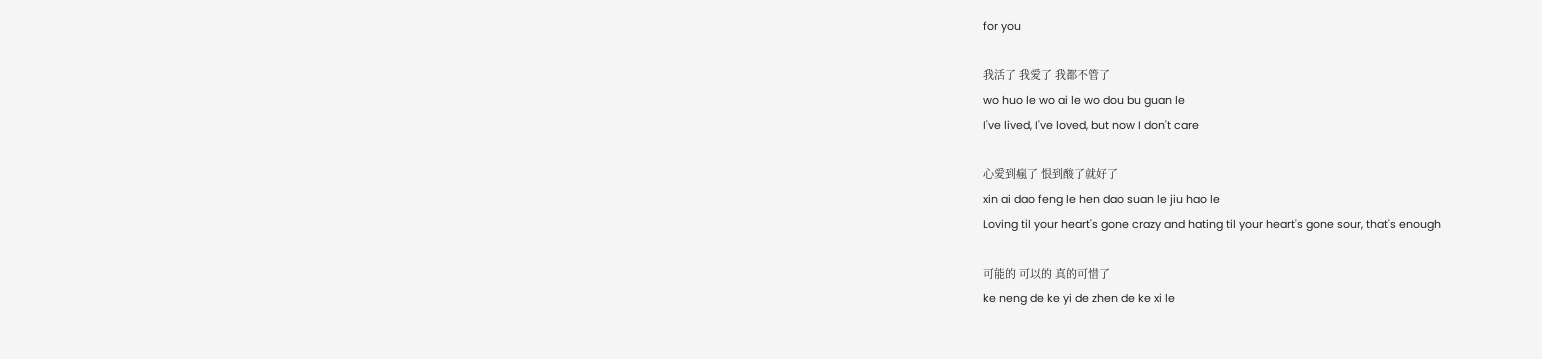for you

我活了 我愛了 我都不管了
wo huo le wo ai le wo dou bu guan le
I've lived, I've loved, but now I don't care

心愛到瘋了 恨到酸了就好了
xin ai dao feng le hen dao suan le jiu hao le
Loving til your heart's gone crazy and hating til your heart's gone sour, that's enough

可能的 可以的 真的可惜了
ke neng de ke yi de zhen de ke xi le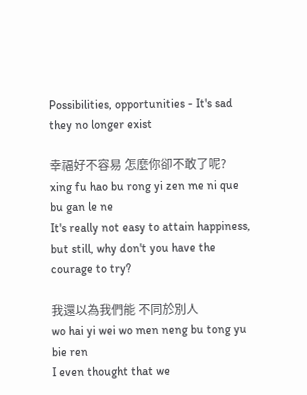Possibilities, opportunities - It's sad they no longer exist

幸福好不容易 怎麼你卻不敢了呢?
xing fu hao bu rong yi zen me ni que bu gan le ne
It's really not easy to attain happiness, but still, why don't you have the courage to try?

我還以為我們能 不同於別人
wo hai yi wei wo men neng bu tong yu bie ren
I even thought that we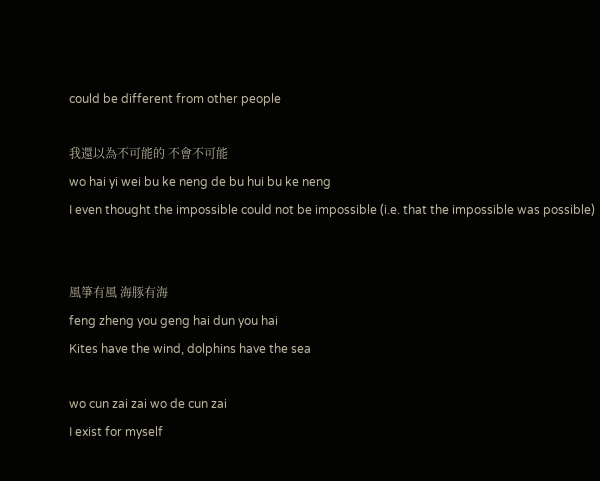could be different from other people

我還以為不可能的 不會不可能
wo hai yi wei bu ke neng de bu hui bu ke neng
I even thought the impossible could not be impossible (i.e. that the impossible was possible)


風箏有風 海豚有海
feng zheng you geng hai dun you hai
Kites have the wind, dolphins have the sea

wo cun zai zai wo de cun zai
I exist for myself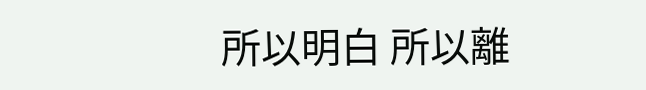所以明白 所以離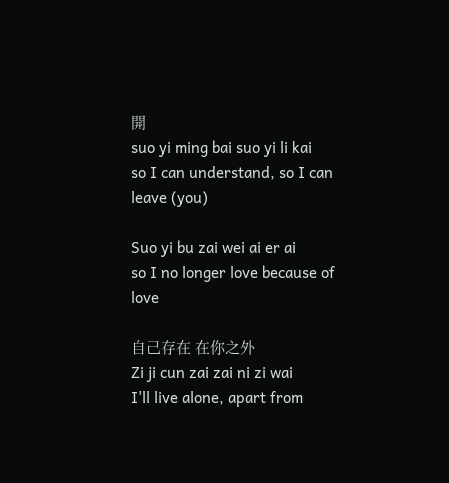開
suo yi ming bai suo yi li kai
so I can understand, so I can leave (you)

Suo yi bu zai wei ai er ai
so I no longer love because of love

自己存在 在你之外
Zi ji cun zai zai ni zi wai
I'll live alone, apart from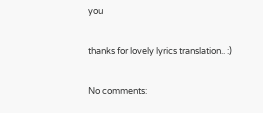you

thanks for lovely lyrics translation.. :)

No comments: